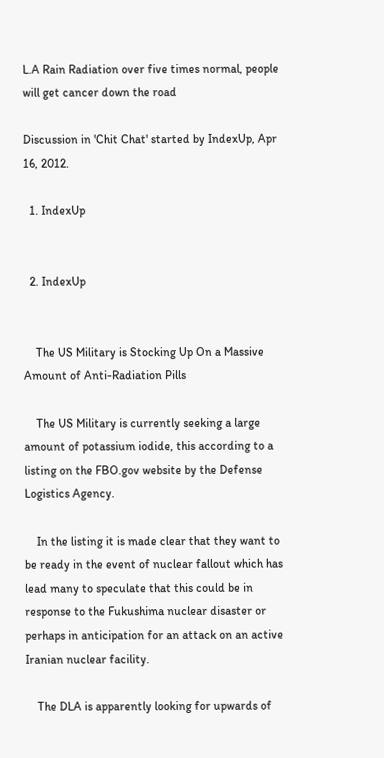L.A Rain Radiation over five times normal, people will get cancer down the road

Discussion in 'Chit Chat' started by IndexUp, Apr 16, 2012.

  1. IndexUp


  2. IndexUp


    The US Military is Stocking Up On a Massive Amount of Anti-Radiation Pills

    The US Military is currently seeking a large amount of potassium iodide, this according to a listing on the FBO.gov website by the Defense Logistics Agency.

    In the listing it is made clear that they want to be ready in the event of nuclear fallout which has lead many to speculate that this could be in response to the Fukushima nuclear disaster or perhaps in anticipation for an attack on an active Iranian nuclear facility.

    The DLA is apparently looking for upwards of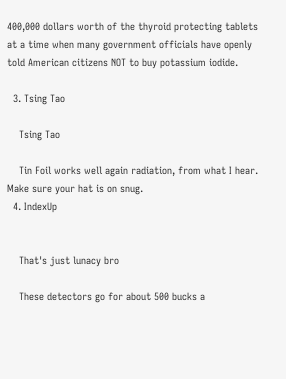400,000 dollars worth of the thyroid protecting tablets at a time when many government officials have openly told American citizens NOT to buy potassium iodide.

  3. Tsing Tao

    Tsing Tao

    Tin Foil works well again radiation, from what I hear. Make sure your hat is on snug.
  4. IndexUp


    That's just lunacy bro

    These detectors go for about 500 bucks a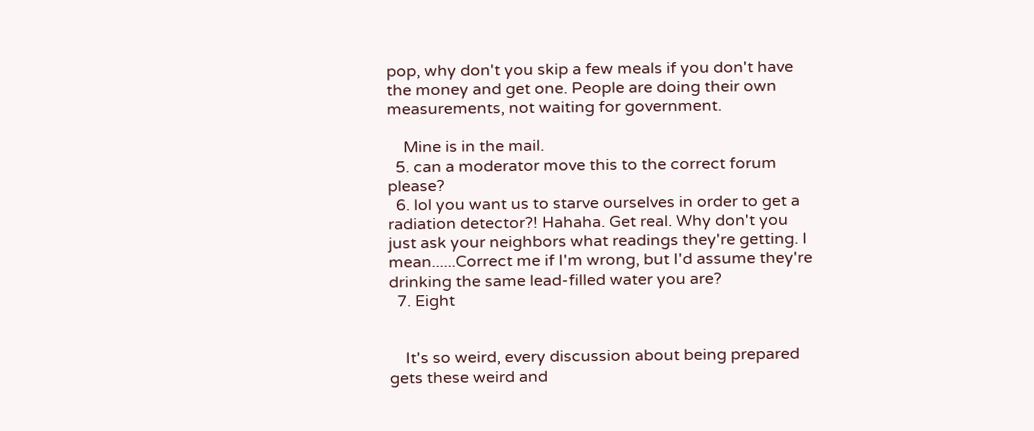pop, why don't you skip a few meals if you don't have the money and get one. People are doing their own measurements, not waiting for government.

    Mine is in the mail.
  5. can a moderator move this to the correct forum please?
  6. lol you want us to starve ourselves in order to get a radiation detector?! Hahaha. Get real. Why don't you just ask your neighbors what readings they're getting. I mean......Correct me if I'm wrong, but I'd assume they're drinking the same lead-filled water you are?
  7. Eight


    It's so weird, every discussion about being prepared gets these weird and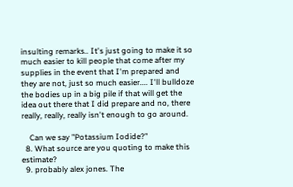insulting remarks.. It's just going to make it so much easier to kill people that come after my supplies in the event that I'm prepared and they are not, just so much easier.... I'll bulldoze the bodies up in a big pile if that will get the idea out there that I did prepare and no, there really, really, really isn't enough to go around.

    Can we say "Potassium Iodide?"
  8. What source are you quoting to make this estimate?
  9. probably alex jones. The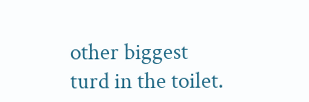other biggest turd in the toilet.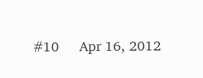#10     Apr 16, 2012